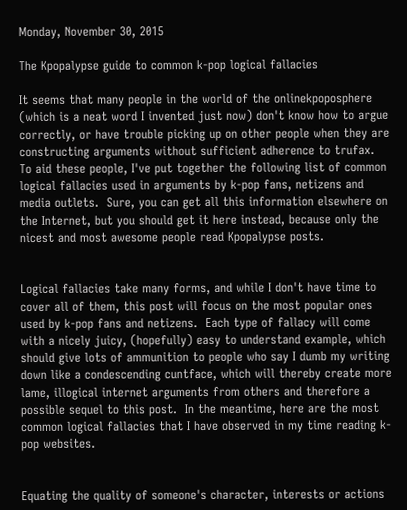Monday, November 30, 2015

The Kpopalypse guide to common k-pop logical fallacies

It seems that many people in the world of the onlinekpoposphere (which is a neat word I invented just now) don't know how to argue correctly, or have trouble picking up on other people when they are constructing arguments without sufficient adherence to trufax.  To aid these people, I've put together the following list of common logical fallacies used in arguments by k-pop fans, netizens and media outlets.  Sure, you can get all this information elsewhere on the Internet, but you should get it here instead, because only the nicest and most awesome people read Kpopalypse posts.


Logical fallacies take many forms, and while I don't have time to cover all of them, this post will focus on the most popular ones used by k-pop fans and netizens.  Each type of fallacy will come with a nicely juicy, (hopefully) easy to understand example, which should give lots of ammunition to people who say I dumb my writing down like a condescending cuntface, which will thereby create more lame, illogical internet arguments from others and therefore a possible sequel to this post.  In the meantime, here are the most common logical fallacies that I have observed in my time reading k-pop websites.


Equating the quality of someone's character, interests or actions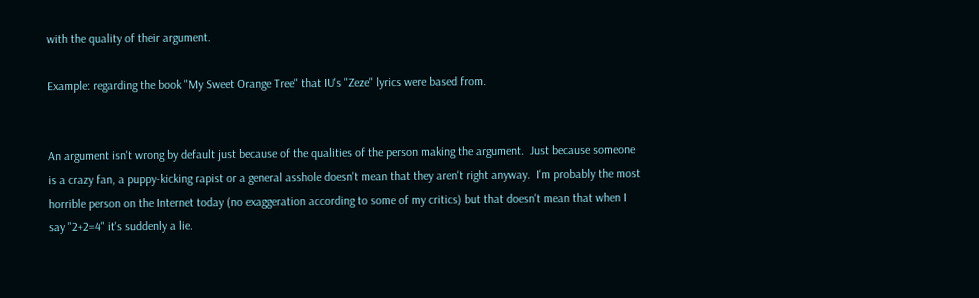with the quality of their argument.

Example: regarding the book "My Sweet Orange Tree" that IU's "Zeze" lyrics were based from.


An argument isn't wrong by default just because of the qualities of the person making the argument.  Just because someone is a crazy fan, a puppy-kicking rapist or a general asshole doesn't mean that they aren't right anyway.  I'm probably the most horrible person on the Internet today (no exaggeration according to some of my critics) but that doesn't mean that when I say "2+2=4" it's suddenly a lie.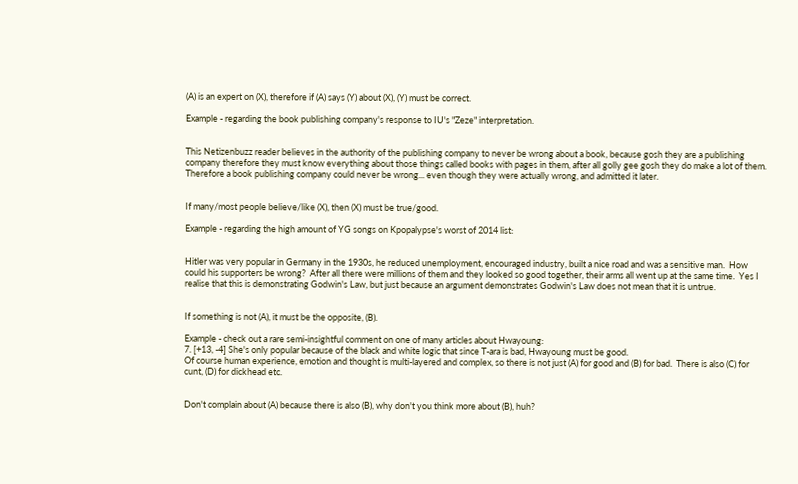(A) is an expert on (X), therefore if (A) says (Y) about (X), (Y) must be correct.

Example - regarding the book publishing company's response to IU's "Zeze" interpretation.


This Netizenbuzz reader believes in the authority of the publishing company to never be wrong about a book, because gosh they are a publishing company therefore they must know everything about those things called books with pages in them, after all golly gee gosh they do make a lot of them.  Therefore a book publishing company could never be wrong... even though they were actually wrong, and admitted it later.


If many/most people believe/like (X), then (X) must be true/good.

Example - regarding the high amount of YG songs on Kpopalypse's worst of 2014 list:


Hitler was very popular in Germany in the 1930s, he reduced unemployment, encouraged industry, built a nice road and was a sensitive man.  How could his supporters be wrong?  After all there were millions of them and they looked so good together, their arms all went up at the same time.  Yes I realise that this is demonstrating Godwin's Law, but just because an argument demonstrates Godwin's Law does not mean that it is untrue.


If something is not (A), it must be the opposite, (B).

Example - check out a rare semi-insightful comment on one of many articles about Hwayoung:
7. [+13, -4] She's only popular because of the black and white logic that since T-ara is bad, Hwayoung must be good.
Of course human experience, emotion and thought is multi-layered and complex, so there is not just (A) for good and (B) for bad.  There is also (C) for cunt, (D) for dickhead etc.


Don't complain about (A) because there is also (B), why don't you think more about (B), huh?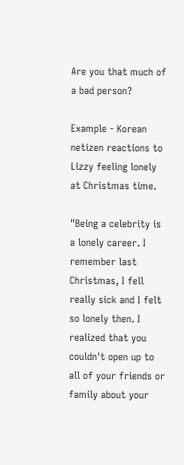Are you that much of a bad person?

Example - Korean netizen reactions to Lizzy feeling lonely at Christmas time.

"Being a celebrity is a lonely career. I remember last Christmas, I fell really sick and I felt so lonely then. I realized that you couldn't open up to all of your friends or family about your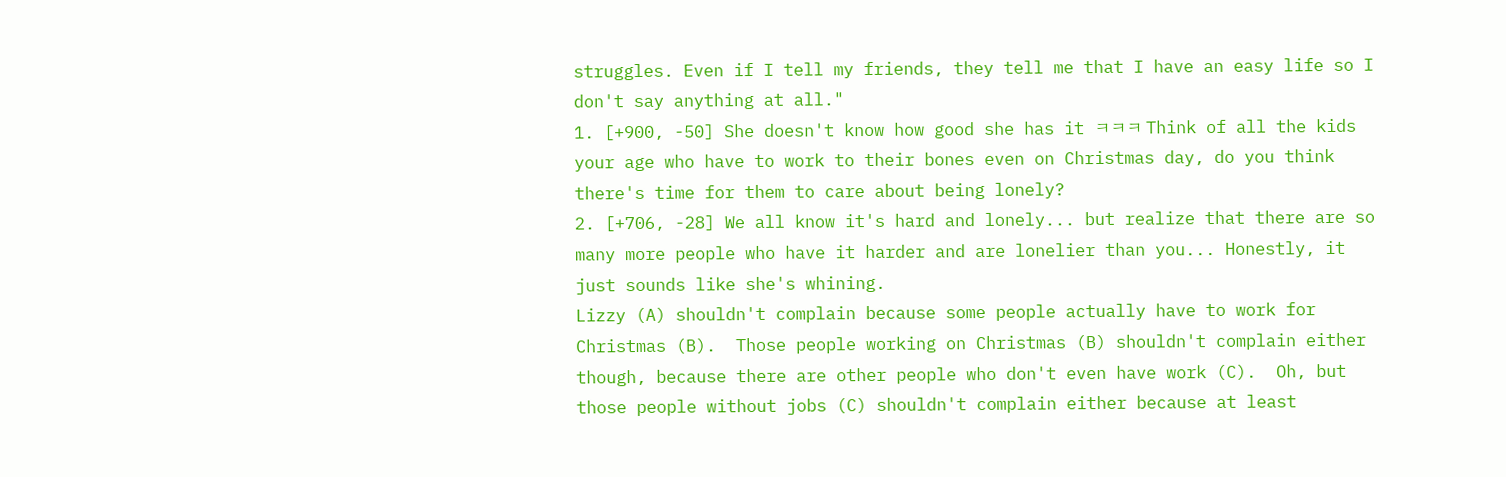struggles. Even if I tell my friends, they tell me that I have an easy life so I don't say anything at all."
1. [+900, -50] She doesn't know how good she has it ㅋㅋㅋ Think of all the kids your age who have to work to their bones even on Christmas day, do you think there's time for them to care about being lonely?
2. [+706, -28] We all know it's hard and lonely... but realize that there are so many more people who have it harder and are lonelier than you... Honestly, it just sounds like she's whining.
Lizzy (A) shouldn't complain because some people actually have to work for Christmas (B).  Those people working on Christmas (B) shouldn't complain either though, because there are other people who don't even have work (C).  Oh, but those people without jobs (C) shouldn't complain either because at least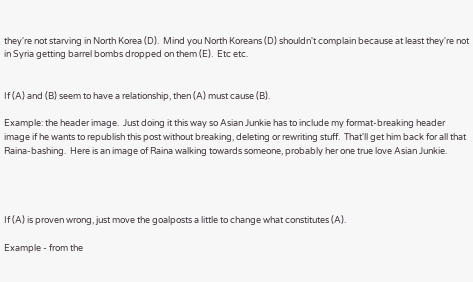they're not starving in North Korea (D).  Mind you North Koreans (D) shouldn't complain because at least they're not in Syria getting barrel bombs dropped on them (E).  Etc etc.


If (A) and (B) seem to have a relationship, then (A) must cause (B).

Example: the header image.  Just doing it this way so Asian Junkie has to include my format-breaking header image if he wants to republish this post without breaking, deleting or rewriting stuff.  That'll get him back for all that Raina-bashing.  Here is an image of Raina walking towards someone, probably her one true love Asian Junkie.




If (A) is proven wrong, just move the goalposts a little to change what constitutes (A).

Example - from the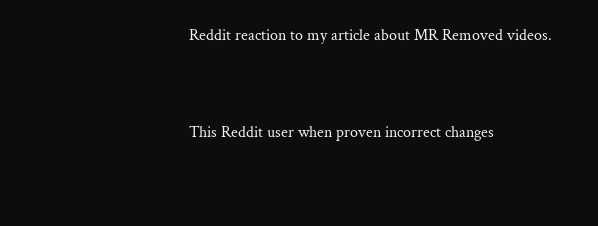Reddit reaction to my article about MR Removed videos.


This Reddit user when proven incorrect changes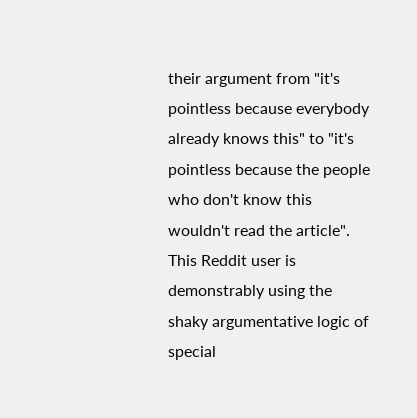their argument from "it's pointless because everybody already knows this" to "it's pointless because the people who don't know this wouldn't read the article".  This Reddit user is demonstrably using the shaky argumentative logic of special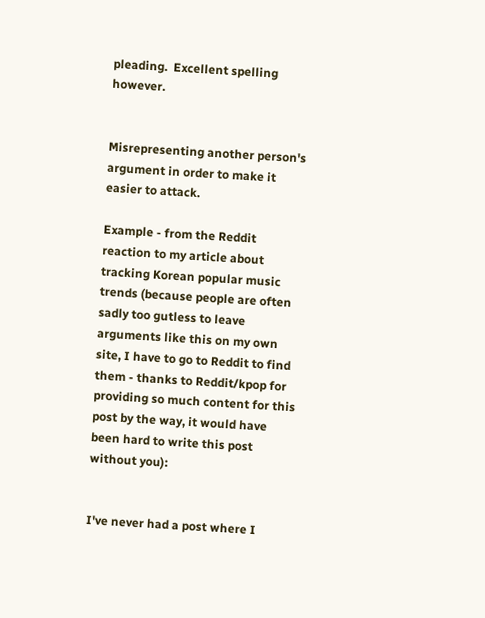pleading.  Excellent spelling however.


Misrepresenting another person's argument in order to make it easier to attack.

Example - from the Reddit reaction to my article about tracking Korean popular music trends (because people are often sadly too gutless to leave arguments like this on my own site, I have to go to Reddit to find them - thanks to Reddit/kpop for providing so much content for this post by the way, it would have been hard to write this post without you):


I've never had a post where I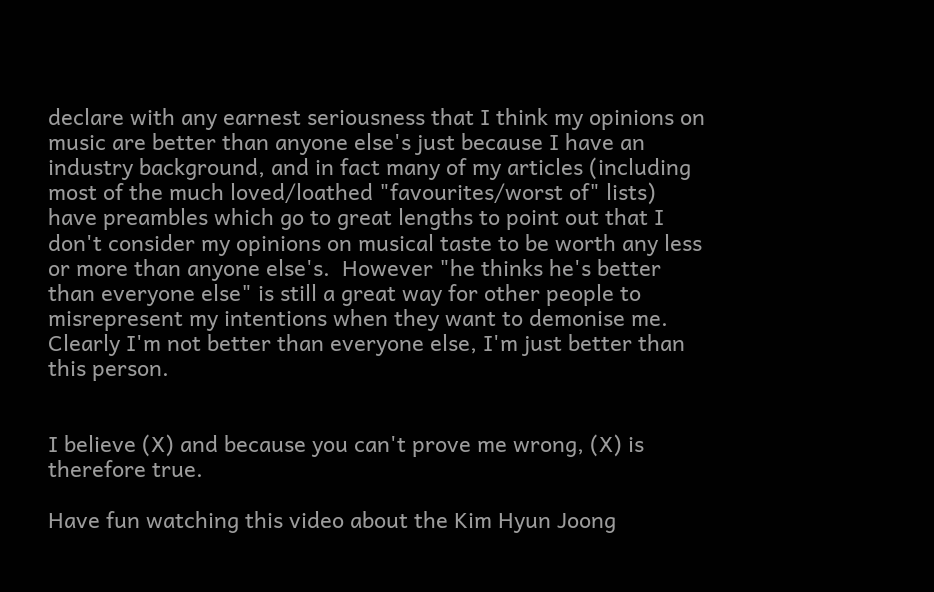declare with any earnest seriousness that I think my opinions on music are better than anyone else's just because I have an industry background, and in fact many of my articles (including most of the much loved/loathed "favourites/worst of" lists) have preambles which go to great lengths to point out that I don't consider my opinions on musical taste to be worth any less or more than anyone else's.  However "he thinks he's better than everyone else" is still a great way for other people to misrepresent my intentions when they want to demonise me.  Clearly I'm not better than everyone else, I'm just better than this person.


I believe (X) and because you can't prove me wrong, (X) is therefore true.

Have fun watching this video about the Kim Hyun Joong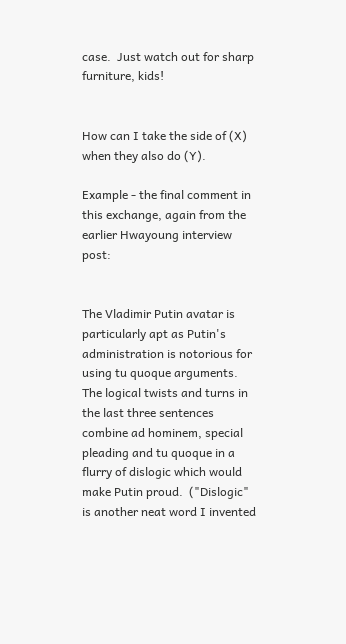case.  Just watch out for sharp furniture, kids!


How can I take the side of (X) when they also do (Y).

Example - the final comment in this exchange, again from the earlier Hwayoung interview post:


The Vladimir Putin avatar is particularly apt as Putin's administration is notorious for using tu quoque arguments.  The logical twists and turns in the last three sentences combine ad hominem, special pleading and tu quoque in a flurry of dislogic which would make Putin proud.  ("Dislogic" is another neat word I invented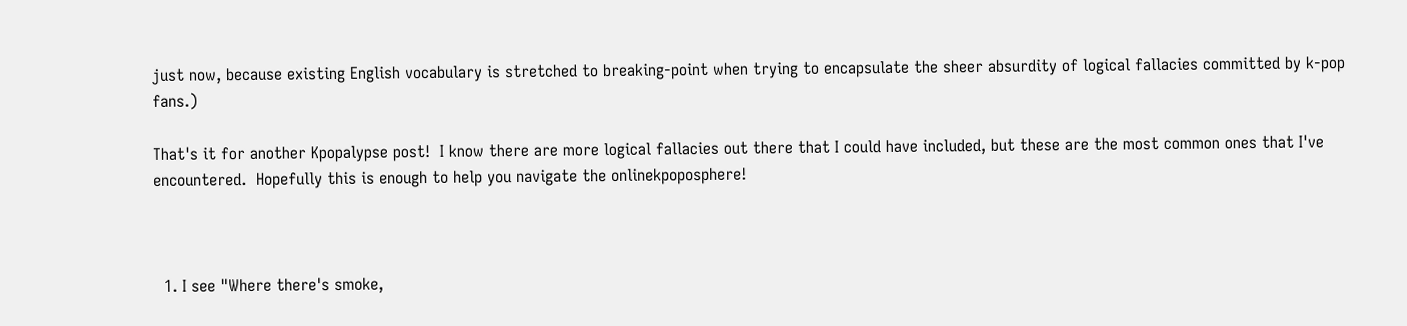just now, because existing English vocabulary is stretched to breaking-point when trying to encapsulate the sheer absurdity of logical fallacies committed by k-pop fans.)

That's it for another Kpopalypse post!  I know there are more logical fallacies out there that I could have included, but these are the most common ones that I've encountered.  Hopefully this is enough to help you navigate the onlinekpoposphere!



  1. I see "Where there's smoke,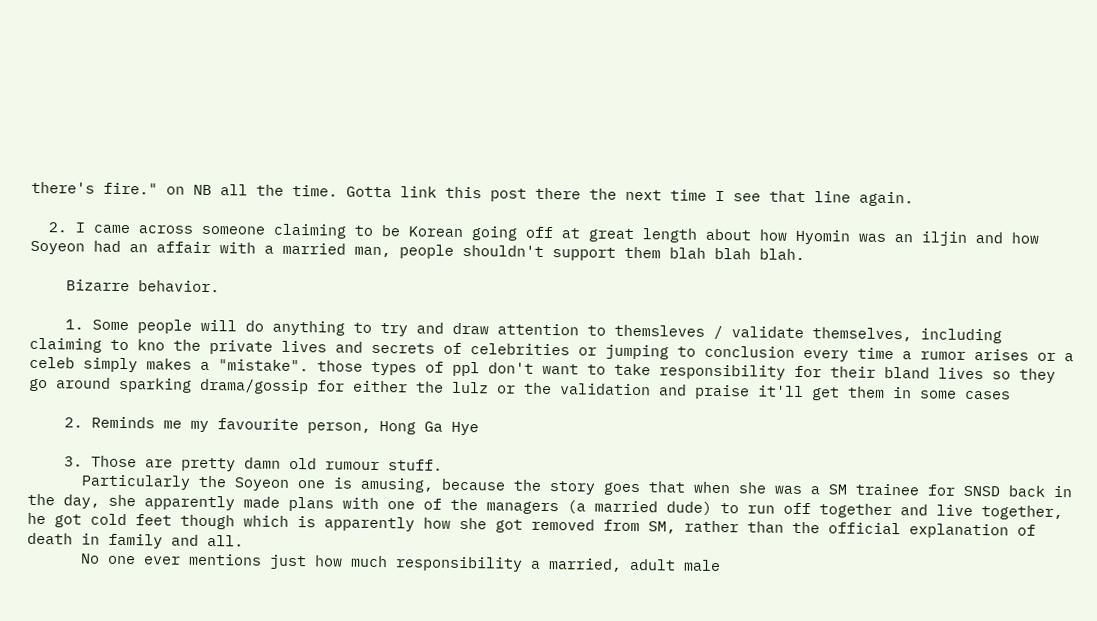there's fire." on NB all the time. Gotta link this post there the next time I see that line again.

  2. I came across someone claiming to be Korean going off at great length about how Hyomin was an iljin and how Soyeon had an affair with a married man, people shouldn't support them blah blah blah.

    Bizarre behavior.

    1. Some people will do anything to try and draw attention to themsleves / validate themselves, including claiming to kno the private lives and secrets of celebrities or jumping to conclusion every time a rumor arises or a celeb simply makes a "mistake". those types of ppl don't want to take responsibility for their bland lives so they go around sparking drama/gossip for either the lulz or the validation and praise it'll get them in some cases

    2. Reminds me my favourite person, Hong Ga Hye

    3. Those are pretty damn old rumour stuff.
      Particularly the Soyeon one is amusing, because the story goes that when she was a SM trainee for SNSD back in the day, she apparently made plans with one of the managers (a married dude) to run off together and live together, he got cold feet though which is apparently how she got removed from SM, rather than the official explanation of death in family and all.
      No one ever mentions just how much responsibility a married, adult male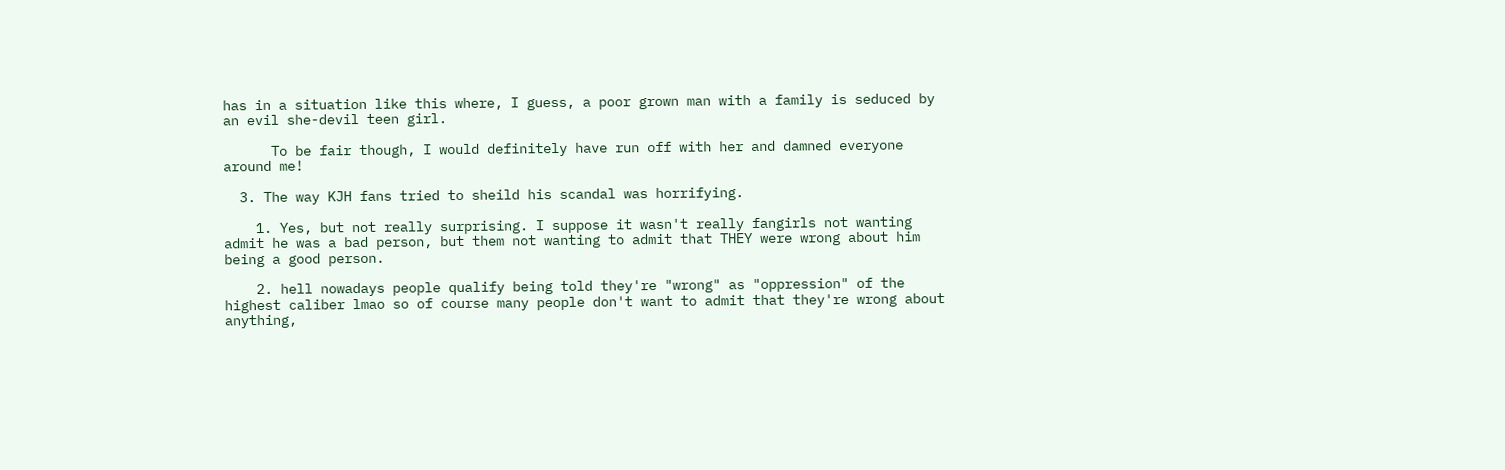has in a situation like this where, I guess, a poor grown man with a family is seduced by an evil she-devil teen girl.

      To be fair though, I would definitely have run off with her and damned everyone around me!

  3. The way KJH fans tried to sheild his scandal was horrifying.

    1. Yes, but not really surprising. I suppose it wasn't really fangirls not wanting admit he was a bad person, but them not wanting to admit that THEY were wrong about him being a good person.

    2. hell nowadays people qualify being told they're "wrong" as "oppression" of the highest caliber lmao so of course many people don't want to admit that they're wrong about anything,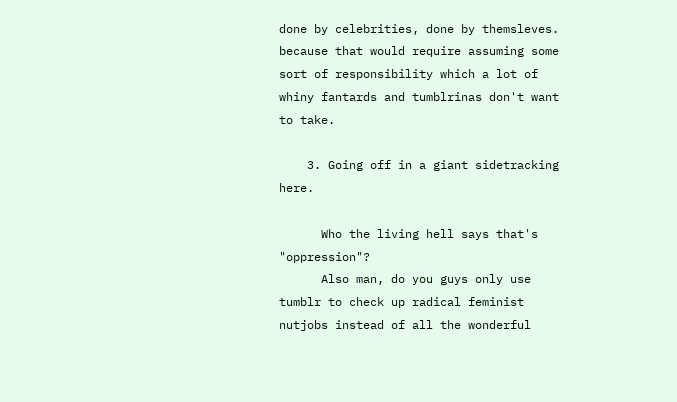done by celebrities, done by themsleves. because that would require assuming some sort of responsibility which a lot of whiny fantards and tumblrinas don't want to take.

    3. Going off in a giant sidetracking here.

      Who the living hell says that's "oppression"?
      Also man, do you guys only use tumblr to check up radical feminist nutjobs instead of all the wonderful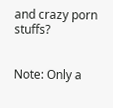and crazy porn stuffs?


Note: Only a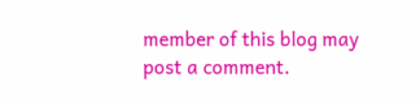member of this blog may post a comment.